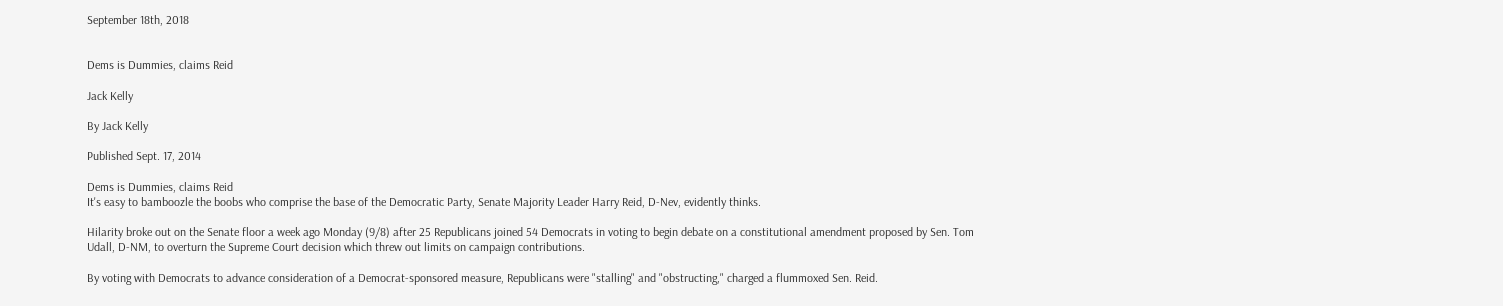September 18th, 2018


Dems is Dummies, claims Reid

Jack Kelly

By Jack Kelly

Published Sept. 17, 2014

Dems is Dummies, claims Reid
It's easy to bamboozle the boobs who comprise the base of the Democratic Party, Senate Majority Leader Harry Reid, D-Nev, evidently thinks.

Hilarity broke out on the Senate floor a week ago Monday (9/8) after 25 Republicans joined 54 Democrats in voting to begin debate on a constitutional amendment proposed by Sen. Tom Udall, D-NM, to overturn the Supreme Court decision which threw out limits on campaign contributions.

By voting with Democrats to advance consideration of a Democrat-sponsored measure, Republicans were "stalling" and "obstructing," charged a flummoxed Sen. Reid.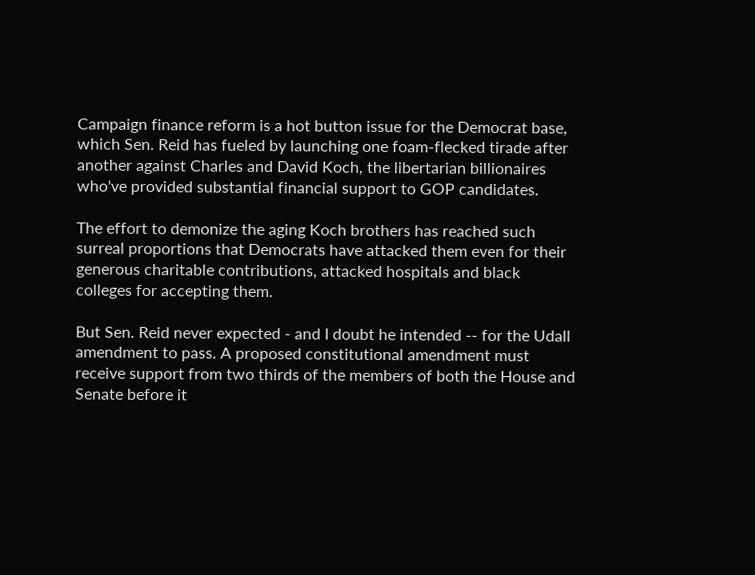Campaign finance reform is a hot button issue for the Democrat base, which Sen. Reid has fueled by launching one foam-flecked tirade after another against Charles and David Koch, the libertarian billionaires who've provided substantial financial support to GOP candidates.

The effort to demonize the aging Koch brothers has reached such surreal proportions that Democrats have attacked them even for their generous charitable contributions, attacked hospitals and black colleges for accepting them.

But Sen. Reid never expected - and I doubt he intended -- for the Udall amendment to pass. A proposed constitutional amendment must receive support from two thirds of the members of both the House and Senate before it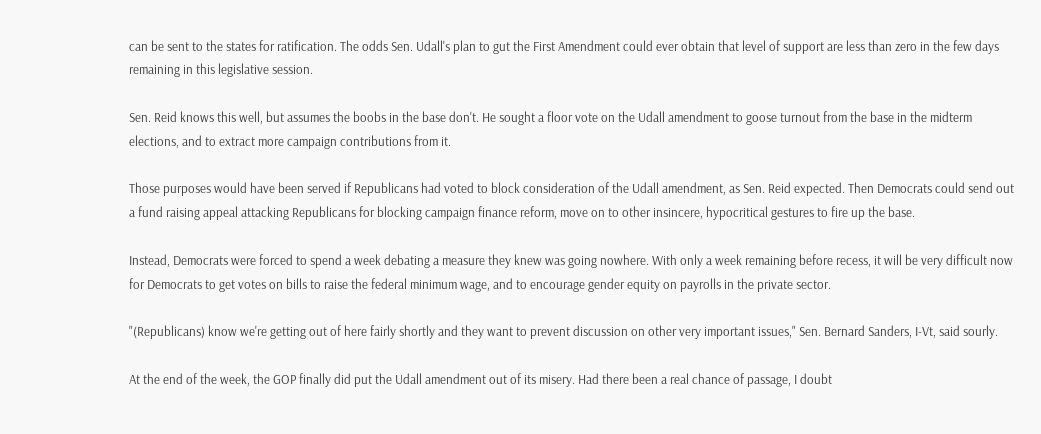can be sent to the states for ratification. The odds Sen. Udall's plan to gut the First Amendment could ever obtain that level of support are less than zero in the few days remaining in this legislative session.

Sen. Reid knows this well, but assumes the boobs in the base don't. He sought a floor vote on the Udall amendment to goose turnout from the base in the midterm elections, and to extract more campaign contributions from it.

Those purposes would have been served if Republicans had voted to block consideration of the Udall amendment, as Sen. Reid expected. Then Democrats could send out a fund raising appeal attacking Republicans for blocking campaign finance reform, move on to other insincere, hypocritical gestures to fire up the base.

Instead, Democrats were forced to spend a week debating a measure they knew was going nowhere. With only a week remaining before recess, it will be very difficult now for Democrats to get votes on bills to raise the federal minimum wage, and to encourage gender equity on payrolls in the private sector.

"(Republicans) know we're getting out of here fairly shortly and they want to prevent discussion on other very important issues," Sen. Bernard Sanders, I-Vt, said sourly.

At the end of the week, the GOP finally did put the Udall amendment out of its misery. Had there been a real chance of passage, I doubt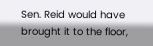Sen. Reid would have brought it to the floor,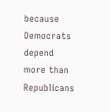because Democrats depend more than Republicans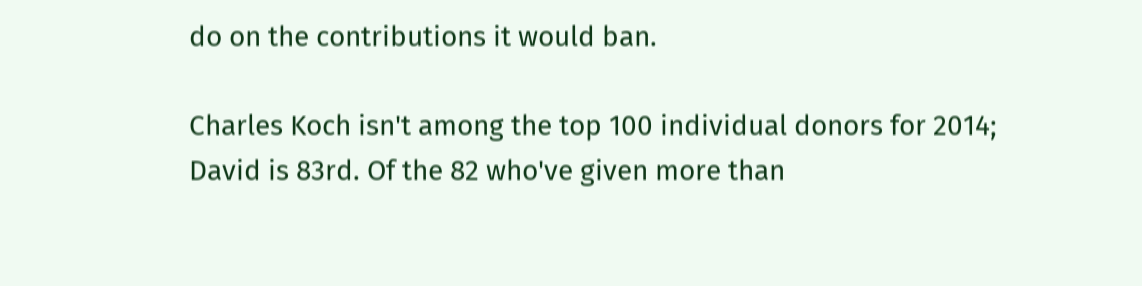do on the contributions it would ban.

Charles Koch isn't among the top 100 individual donors for 2014; David is 83rd. Of the 82 who've given more than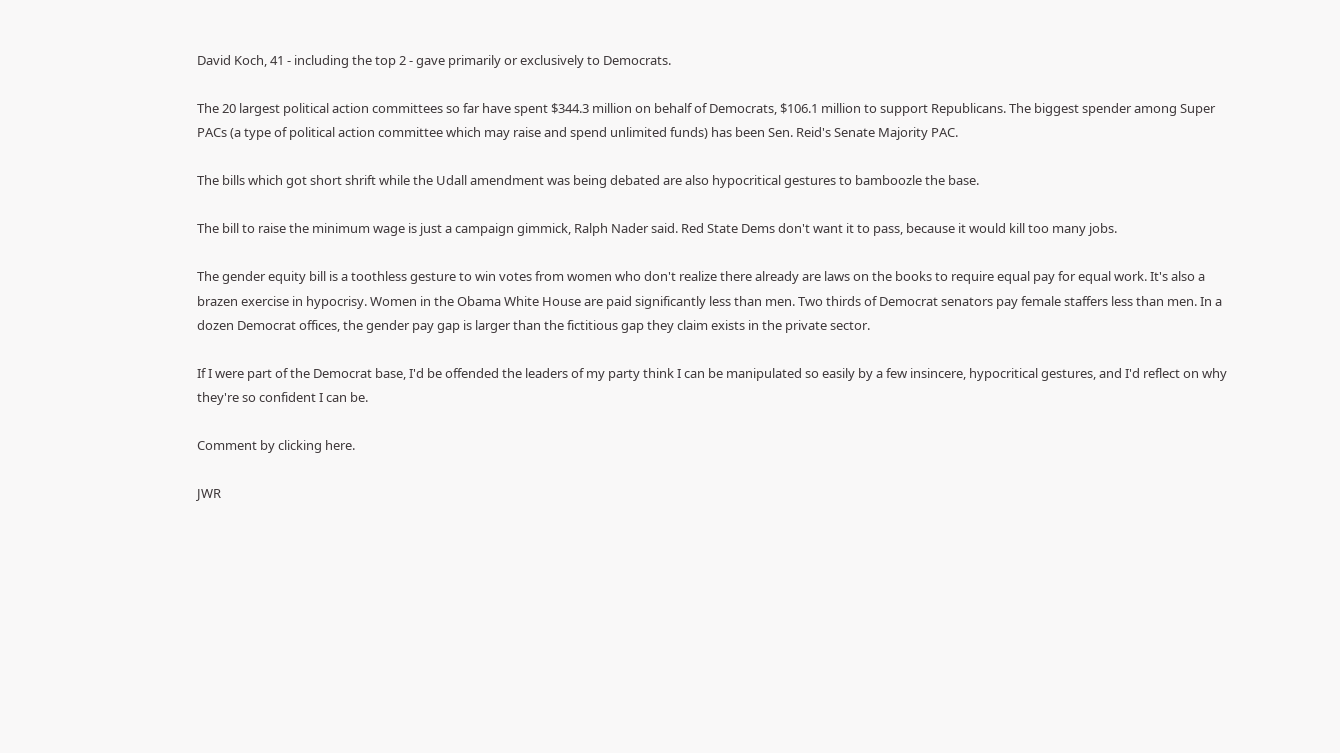David Koch, 41 - including the top 2 - gave primarily or exclusively to Democrats.

The 20 largest political action committees so far have spent $344.3 million on behalf of Democrats, $106.1 million to support Republicans. The biggest spender among Super PACs (a type of political action committee which may raise and spend unlimited funds) has been Sen. Reid's Senate Majority PAC.

The bills which got short shrift while the Udall amendment was being debated are also hypocritical gestures to bamboozle the base.

The bill to raise the minimum wage is just a campaign gimmick, Ralph Nader said. Red State Dems don't want it to pass, because it would kill too many jobs.

The gender equity bill is a toothless gesture to win votes from women who don't realize there already are laws on the books to require equal pay for equal work. It's also a brazen exercise in hypocrisy. Women in the Obama White House are paid significantly less than men. Two thirds of Democrat senators pay female staffers less than men. In a dozen Democrat offices, the gender pay gap is larger than the fictitious gap they claim exists in the private sector.

If I were part of the Democrat base, I'd be offended the leaders of my party think I can be manipulated so easily by a few insincere, hypocritical gestures, and I'd reflect on why they're so confident I can be.

Comment by clicking here.

JWR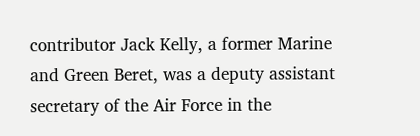contributor Jack Kelly, a former Marine and Green Beret, was a deputy assistant secretary of the Air Force in the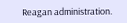Reagan administration.